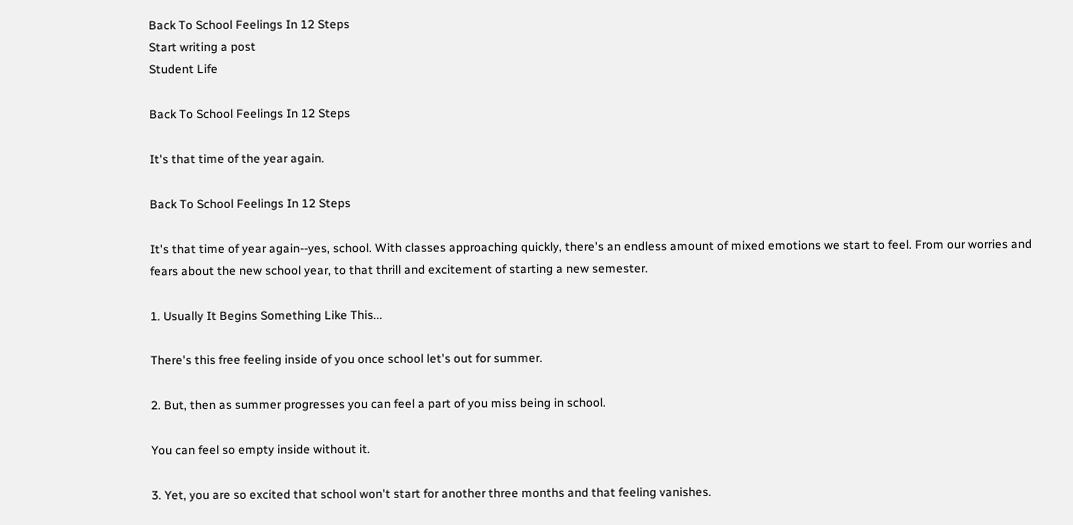Back To School Feelings In 12 Steps
Start writing a post
Student Life

Back To School Feelings In 12 Steps

It's that time of the year again.

Back To School Feelings In 12 Steps

It's that time of year again--yes, school. With classes approaching quickly, there's an endless amount of mixed emotions we start to feel. From our worries and fears about the new school year, to that thrill and excitement of starting a new semester.

1. Usually It Begins Something Like This...

There's this free feeling inside of you once school let's out for summer.

2. But, then as summer progresses you can feel a part of you miss being in school.

You can feel so empty inside without it.

3. Yet, you are so excited that school won't start for another three months and that feeling vanishes.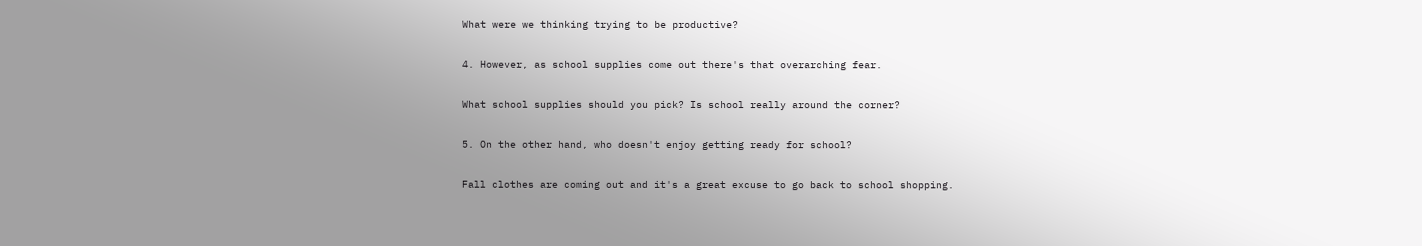What were we thinking trying to be productive?

4. However, as school supplies come out there's that overarching fear.

What school supplies should you pick? Is school really around the corner?

5. On the other hand, who doesn't enjoy getting ready for school?

Fall clothes are coming out and it's a great excuse to go back to school shopping.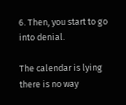6. Then, you start to go into denial.

The calendar is lying there is no way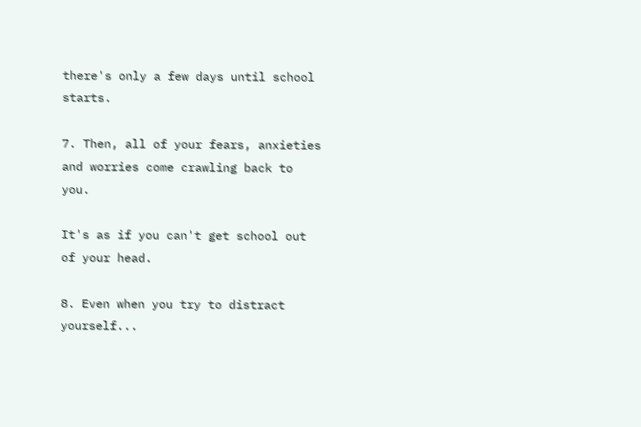there's only a few days until school starts.

7. Then, all of your fears, anxieties and worries come crawling back to you.

It's as if you can't get school out of your head.

8. Even when you try to distract yourself...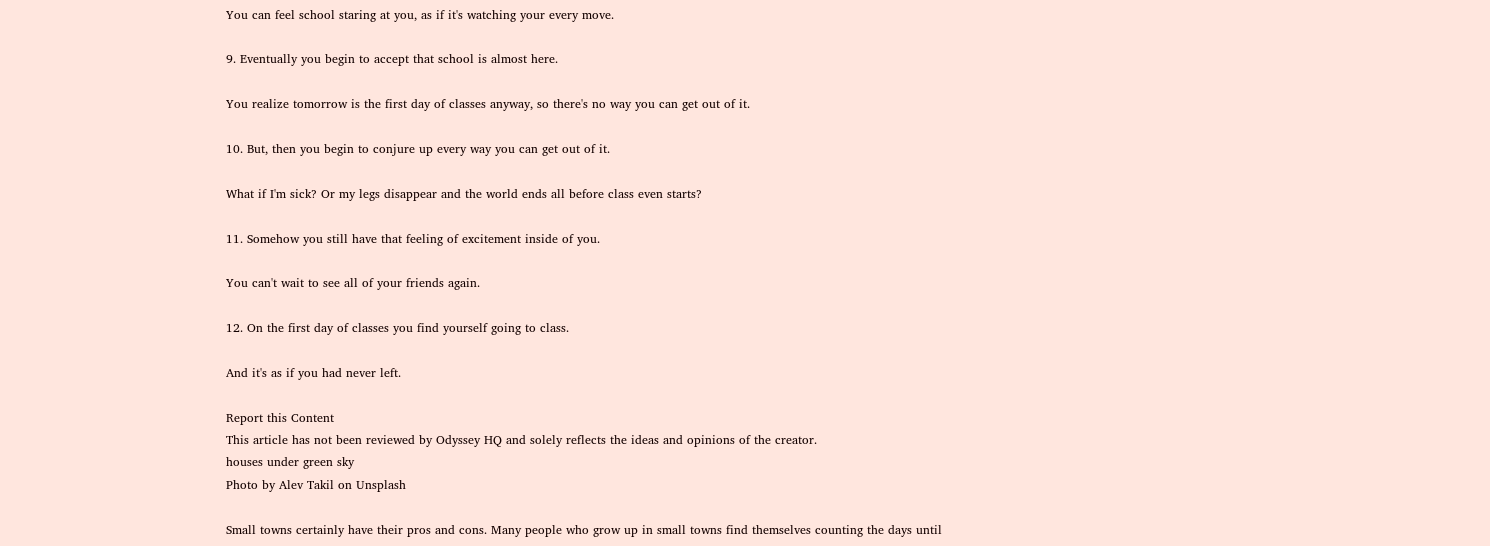You can feel school staring at you, as if it's watching your every move.

9. Eventually you begin to accept that school is almost here.

You realize tomorrow is the first day of classes anyway, so there's no way you can get out of it.

10. But, then you begin to conjure up every way you can get out of it.

What if I'm sick? Or my legs disappear and the world ends all before class even starts?

11. Somehow you still have that feeling of excitement inside of you.

You can't wait to see all of your friends again.

12. On the first day of classes you find yourself going to class.

And it's as if you had never left.

Report this Content
This article has not been reviewed by Odyssey HQ and solely reflects the ideas and opinions of the creator.
houses under green sky
Photo by Alev Takil on Unsplash

Small towns certainly have their pros and cons. Many people who grow up in small towns find themselves counting the days until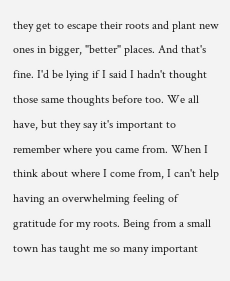they get to escape their roots and plant new ones in bigger, "better" places. And that's fine. I'd be lying if I said I hadn't thought those same thoughts before too. We all have, but they say it's important to remember where you came from. When I think about where I come from, I can't help having an overwhelming feeling of gratitude for my roots. Being from a small town has taught me so many important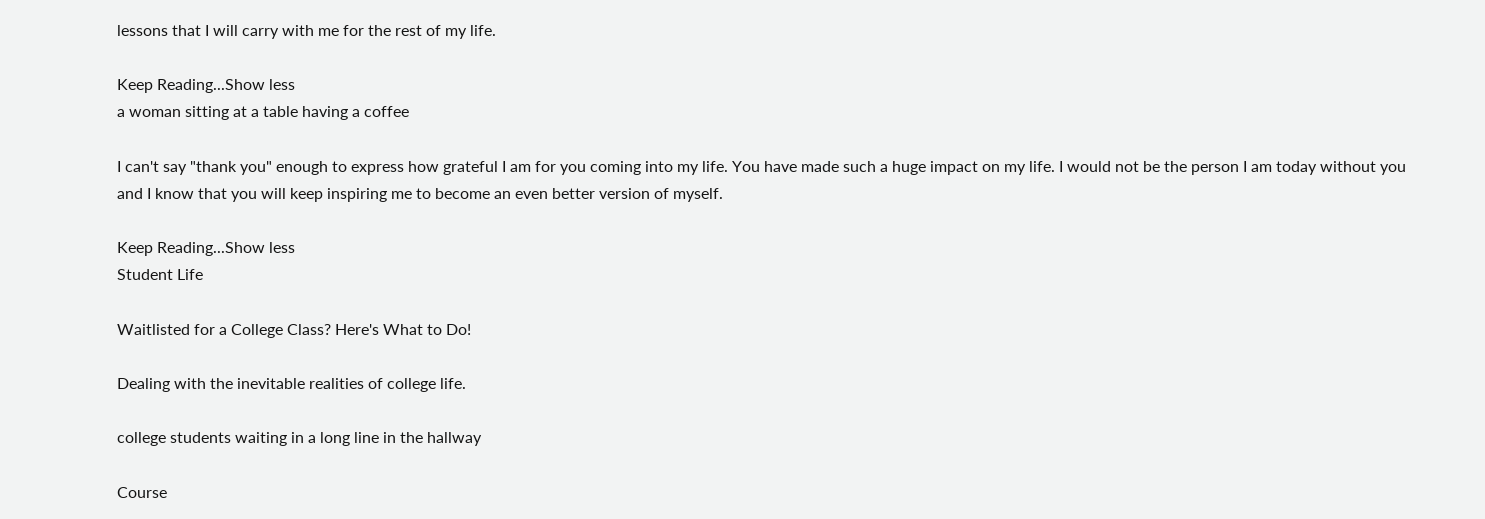lessons that I will carry with me for the rest of my life.

Keep Reading...Show less
a woman sitting at a table having a coffee

I can't say "thank you" enough to express how grateful I am for you coming into my life. You have made such a huge impact on my life. I would not be the person I am today without you and I know that you will keep inspiring me to become an even better version of myself.

Keep Reading...Show less
Student Life

Waitlisted for a College Class? Here's What to Do!

Dealing with the inevitable realities of college life.

college students waiting in a long line in the hallway

Course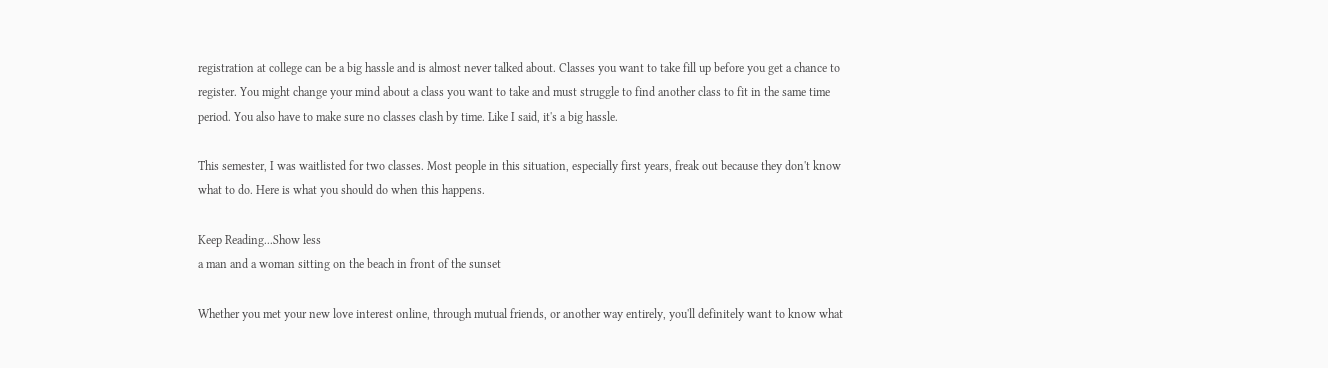registration at college can be a big hassle and is almost never talked about. Classes you want to take fill up before you get a chance to register. You might change your mind about a class you want to take and must struggle to find another class to fit in the same time period. You also have to make sure no classes clash by time. Like I said, it's a big hassle.

This semester, I was waitlisted for two classes. Most people in this situation, especially first years, freak out because they don't know what to do. Here is what you should do when this happens.

Keep Reading...Show less
a man and a woman sitting on the beach in front of the sunset

Whether you met your new love interest online, through mutual friends, or another way entirely, you'll definitely want to know what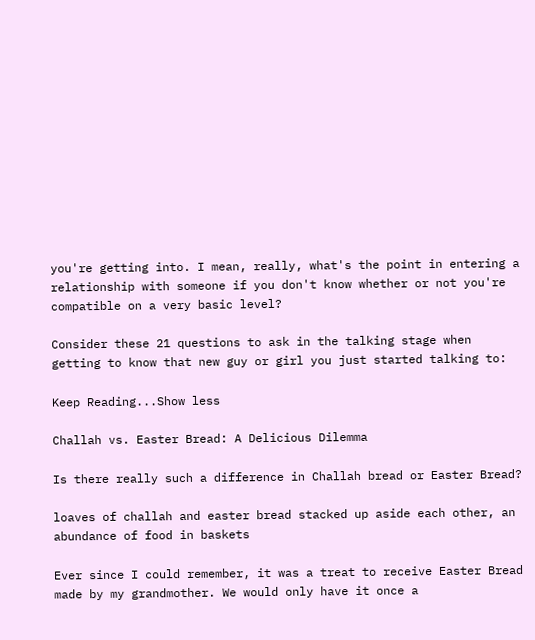you're getting into. I mean, really, what's the point in entering a relationship with someone if you don't know whether or not you're compatible on a very basic level?

Consider these 21 questions to ask in the talking stage when getting to know that new guy or girl you just started talking to:

Keep Reading...Show less

Challah vs. Easter Bread: A Delicious Dilemma

Is there really such a difference in Challah bread or Easter Bread?

loaves of challah and easter bread stacked up aside each other, an abundance of food in baskets

Ever since I could remember, it was a treat to receive Easter Bread made by my grandmother. We would only have it once a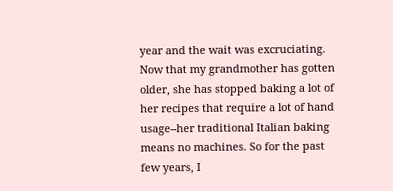year and the wait was excruciating. Now that my grandmother has gotten older, she has stopped baking a lot of her recipes that require a lot of hand usage--her traditional Italian baking means no machines. So for the past few years, I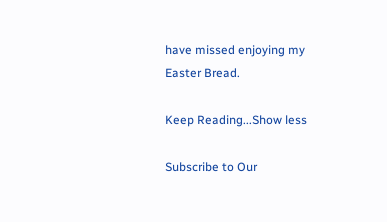have missed enjoying my Easter Bread.

Keep Reading...Show less

Subscribe to Our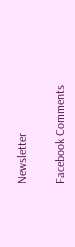Newsletter

Facebook Comments